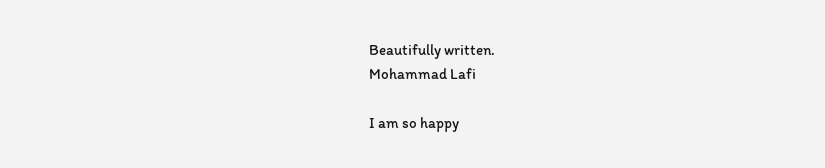Beautifully written.
Mohammad Lafi

I am so happy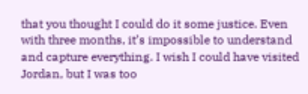that you thought I could do it some justice. Even with three months, it’s impossible to understand and capture everything. I wish I could have visited Jordan, but I was too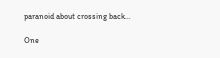paranoid about crossing back…

One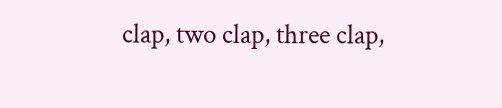clap, two clap, three clap,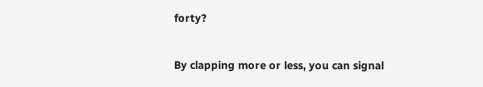forty?

By clapping more or less, you can signal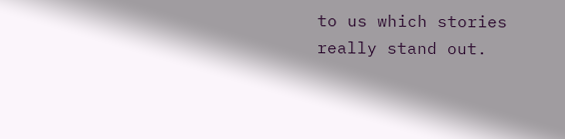to us which stories really stand out.